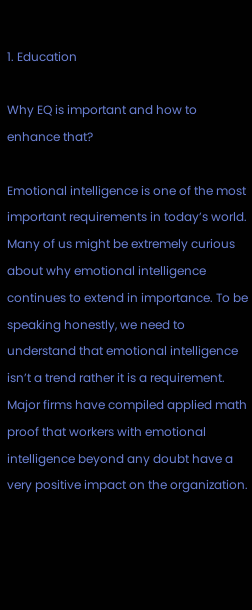1. Education

Why EQ is important and how to enhance that?

Emotional intelligence is one of the most important requirements in today’s world. Many of us might be extremely curious about why emotional intelligence continues to extend in importance. To be speaking honestly, we need to understand that emotional intelligence isn’t a trend rather it is a requirement. Major firms have compiled applied math proof that workers with emotional intelligence beyond any doubt have a very positive impact on the organization.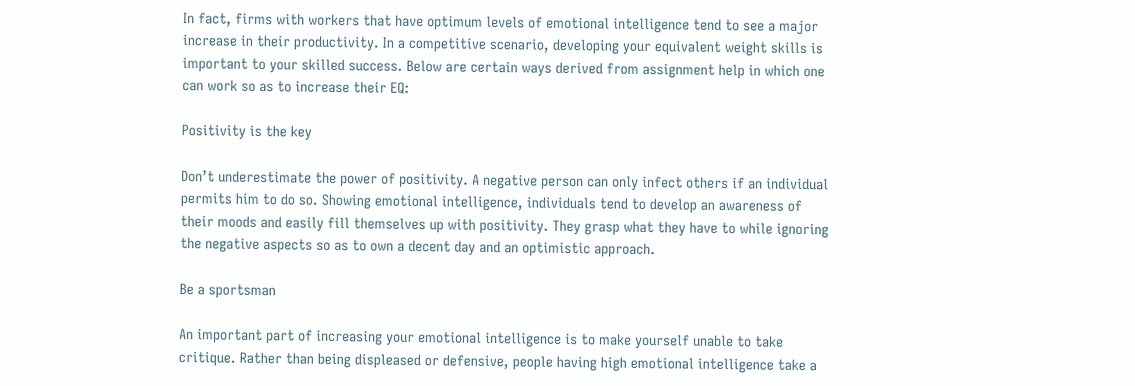In fact, firms with workers that have optimum levels of emotional intelligence tend to see a major increase in their productivity. In a competitive scenario, developing your equivalent weight skills is important to your skilled success. Below are certain ways derived from assignment help in which one can work so as to increase their EQ:

Positivity is the key

Don’t underestimate the power of positivity. A negative person can only infect others if an individual permits him to do so. Showing emotional intelligence, individuals tend to develop an awareness of their moods and easily fill themselves up with positivity. They grasp what they have to while ignoring the negative aspects so as to own a decent day and an optimistic approach.

Be a sportsman

An important part of increasing your emotional intelligence is to make yourself unable to take critique. Rather than being displeased or defensive, people having high emotional intelligence take a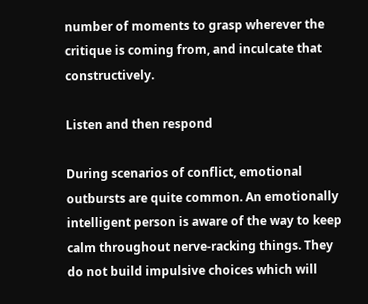number of moments to grasp wherever the critique is coming from, and inculcate that constructively.

Listen and then respond

During scenarios of conflict, emotional outbursts are quite common. An emotionally intelligent person is aware of the way to keep calm throughout nerve-racking things. They do not build impulsive choices which will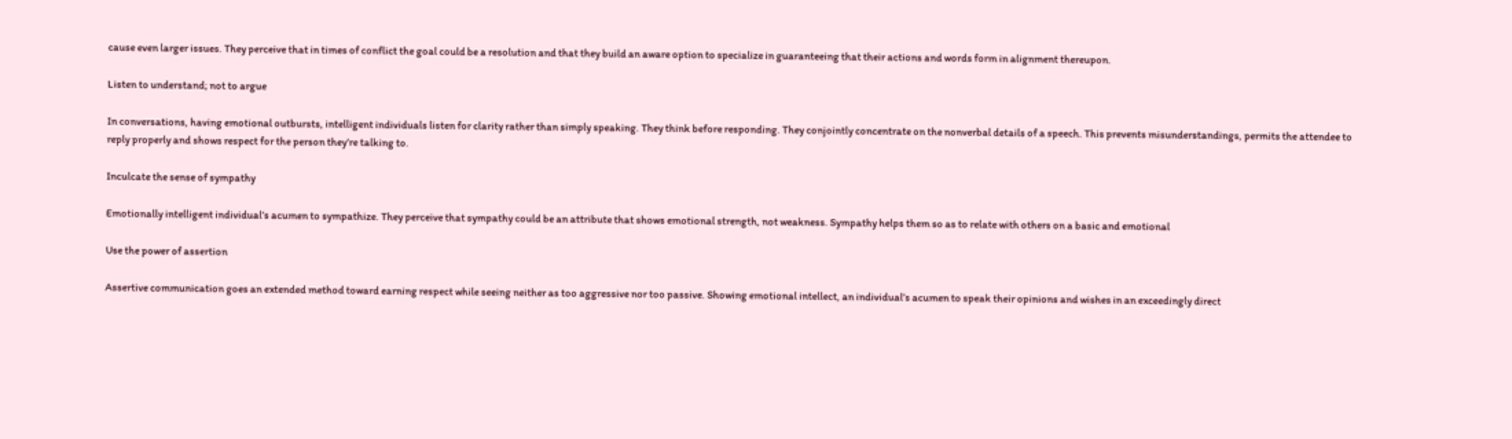cause even larger issues. They perceive that in times of conflict the goal could be a resolution and that they build an aware option to specialize in guaranteeing that their actions and words form in alignment thereupon.

Listen to understand; not to argue

In conversations, having emotional outbursts, intelligent individuals listen for clarity rather than simply speaking. They think before responding. They conjointly concentrate on the nonverbal details of a speech. This prevents misunderstandings, permits the attendee to reply properly and shows respect for the person they’re talking to.

Inculcate the sense of sympathy

Emotionally intelligent individual’s acumen to sympathize. They perceive that sympathy could be an attribute that shows emotional strength, not weakness. Sympathy helps them so as to relate with others on a basic and emotional

Use the power of assertion

Assertive communication goes an extended method toward earning respect while seeing neither as too aggressive nor too passive. Showing emotional intellect, an individual’s acumen to speak their opinions and wishes in an exceedingly direct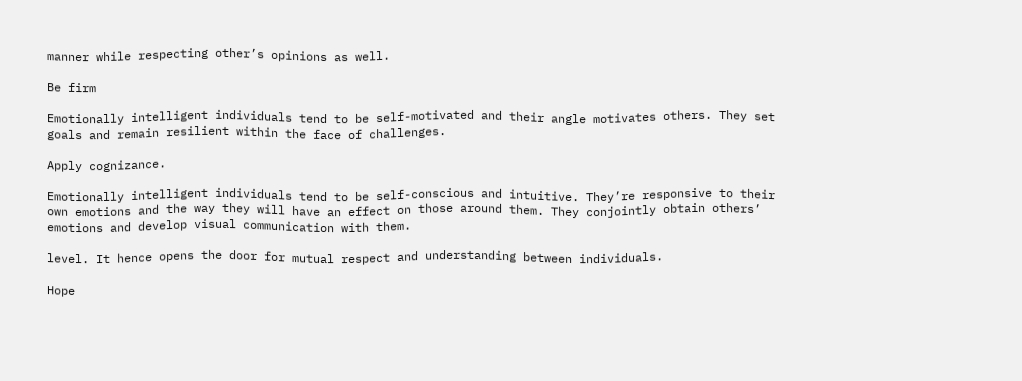manner while respecting other’s opinions as well.

Be firm

Emotionally intelligent individuals tend to be self-motivated and their angle motivates others. They set goals and remain resilient within the face of challenges.

Apply cognizance.

Emotionally intelligent individuals tend to be self-conscious and intuitive. They’re responsive to their own emotions and the way they will have an effect on those around them. They conjointly obtain others’ emotions and develop visual communication with them.

level. It hence opens the door for mutual respect and understanding between individuals.

Hope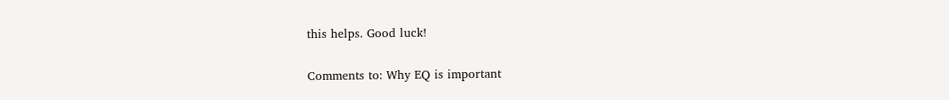this helps. Good luck!

Comments to: Why EQ is important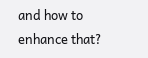and how to enhance that?